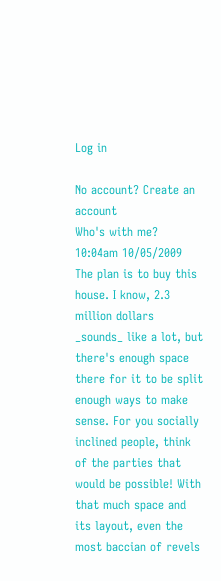Log in

No account? Create an account
Who's with me?
10:04am 10/05/2009
The plan is to buy this house. I know, 2.3 million dollars _sounds_ like a lot, but there's enough space there for it to be split enough ways to make sense. For you socially inclined people, think of the parties that would be possible! With that much space and its layout, even the most baccian of revels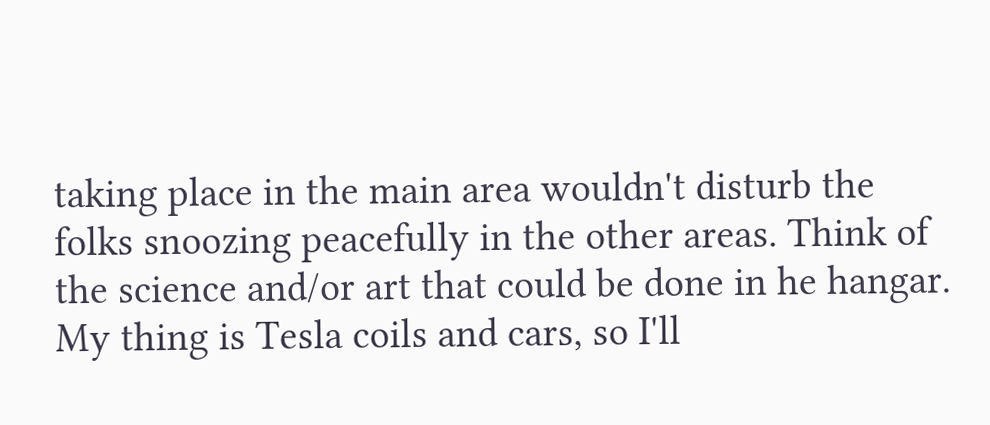taking place in the main area wouldn't disturb the folks snoozing peacefully in the other areas. Think of the science and/or art that could be done in he hangar. My thing is Tesla coils and cars, so I'll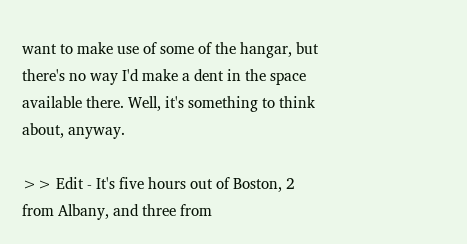want to make use of some of the hangar, but there's no way I'd make a dent in the space available there. Well, it's something to think about, anyway.

>> Edit - It's five hours out of Boston, 2 from Albany, and three from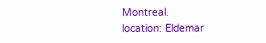Montreal.
location: Eldemar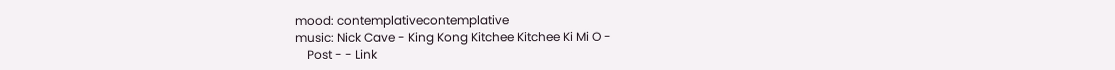mood: contemplativecontemplative
music: Nick Cave - King Kong Kitchee Kitchee Ki Mi O -
    Post - - Link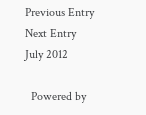Previous Entry
Next Entry
July 2012

  Powered by